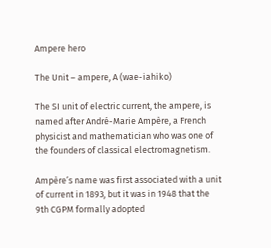Ampere hero

The Unit – ampere, A (wae-iahiko)

The SI unit of electric current, the ampere, is named after André-Marie Ampère, a French physicist and mathematician who was one of the founders of classical electromagnetism.

Ampère’s name was first associated with a unit of current in 1893, but it was in 1948 that the 9th CGPM formally adopted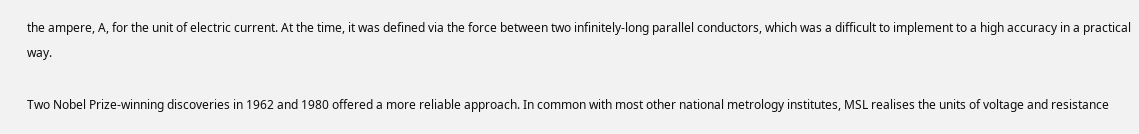the ampere, A, for the unit of electric current. At the time, it was defined via the force between two infinitely-long parallel conductors, which was a difficult to implement to a high accuracy in a practical way.

Two Nobel Prize-winning discoveries in 1962 and 1980 offered a more reliable approach. In common with most other national metrology institutes, MSL realises the units of voltage and resistance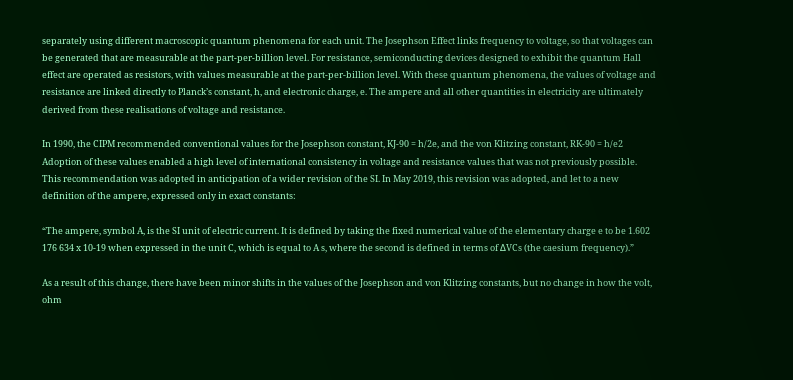separately using different macroscopic quantum phenomena for each unit. The Josephson Effect links frequency to voltage, so that voltages can be generated that are measurable at the part-per-billion level. For resistance, semiconducting devices designed to exhibit the quantum Hall effect are operated as resistors, with values measurable at the part-per-billion level. With these quantum phenomena, the values of voltage and resistance are linked directly to Planck’s constant, h, and electronic charge, e. The ampere and all other quantities in electricity are ultimately derived from these realisations of voltage and resistance.

In 1990, the CIPM recommended conventional values for the Josephson constant, KJ-90 = h/2e, and the von Klitzing constant, RK-90 = h/e2 Adoption of these values enabled a high level of international consistency in voltage and resistance values that was not previously possible. This recommendation was adopted in anticipation of a wider revision of the SI. In May 2019, this revision was adopted, and let to a new definition of the ampere, expressed only in exact constants:

“The ampere, symbol A, is the SI unit of electric current. It is defined by taking the fixed numerical value of the elementary charge e to be 1.602 176 634 x 10-19 when expressed in the unit C, which is equal to A s, where the second is defined in terms of ΔVCs (the caesium frequency).”

As a result of this change, there have been minor shifts in the values of the Josephson and von Klitzing constants, but no change in how the volt, ohm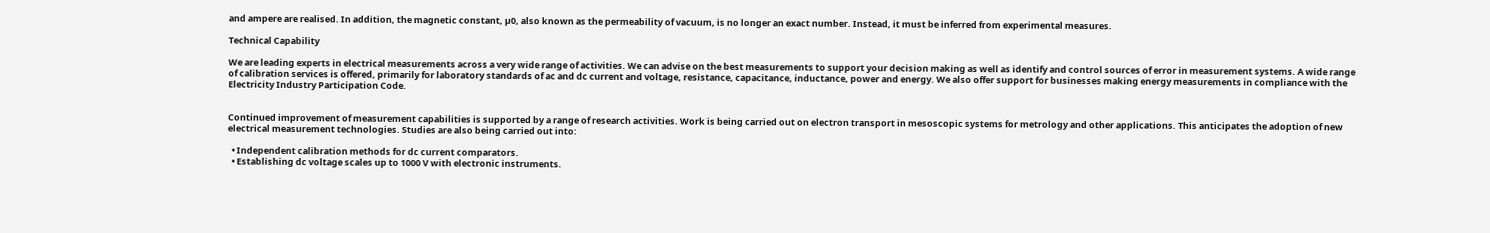and ampere are realised. In addition, the magnetic constant, µ0, also known as the permeability of vacuum, is no longer an exact number. Instead, it must be inferred from experimental measures.

Technical Capability

We are leading experts in electrical measurements across a very wide range of activities. We can advise on the best measurements to support your decision making as well as identify and control sources of error in measurement systems. A wide range of calibration services is offered, primarily for laboratory standards of ac and dc current and voltage, resistance, capacitance, inductance, power and energy. We also offer support for businesses making energy measurements in compliance with the Electricity Industry Participation Code.


Continued improvement of measurement capabilities is supported by a range of research activities. Work is being carried out on electron transport in mesoscopic systems for metrology and other applications. This anticipates the adoption of new electrical measurement technologies. Studies are also being carried out into:

  • Independent calibration methods for dc current comparators.
  • Establishing dc voltage scales up to 1000 V with electronic instruments.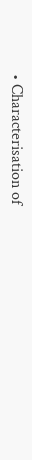• Characterisation of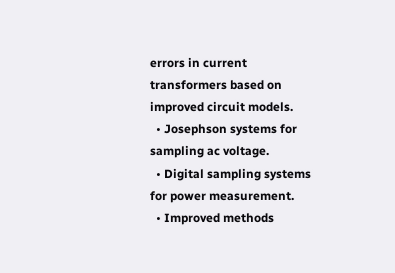errors in current transformers based on improved circuit models.
  • Josephson systems for sampling ac voltage.
  • Digital sampling systems for power measurement.
  • Improved methods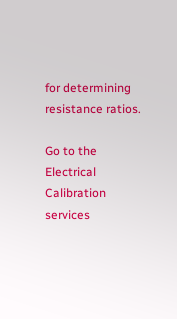for determining resistance ratios.

Go to the Electrical Calibration services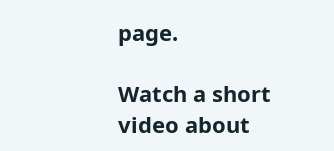page.

Watch a short video about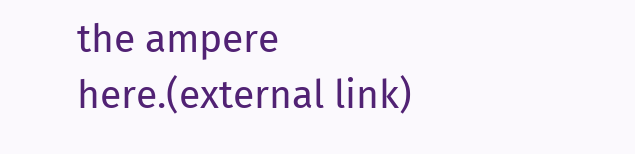the ampere here.(external link)